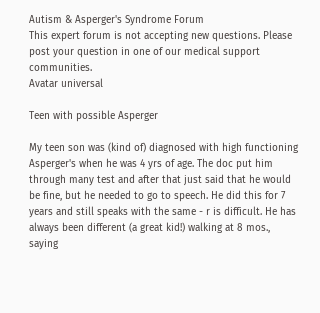Autism & Asperger's Syndrome Forum
This expert forum is not accepting new questions. Please post your question in one of our medical support communities.
Avatar universal

Teen with possible Asperger

My teen son was (kind of) diagnosed with high functioning Asperger's when he was 4 yrs of age. The doc put him through many test and after that just said that he would be fine, but he needed to go to speech. He did this for 7 years and still speaks with the same - r is difficult. He has always been different (a great kid!) walking at 8 mos., saying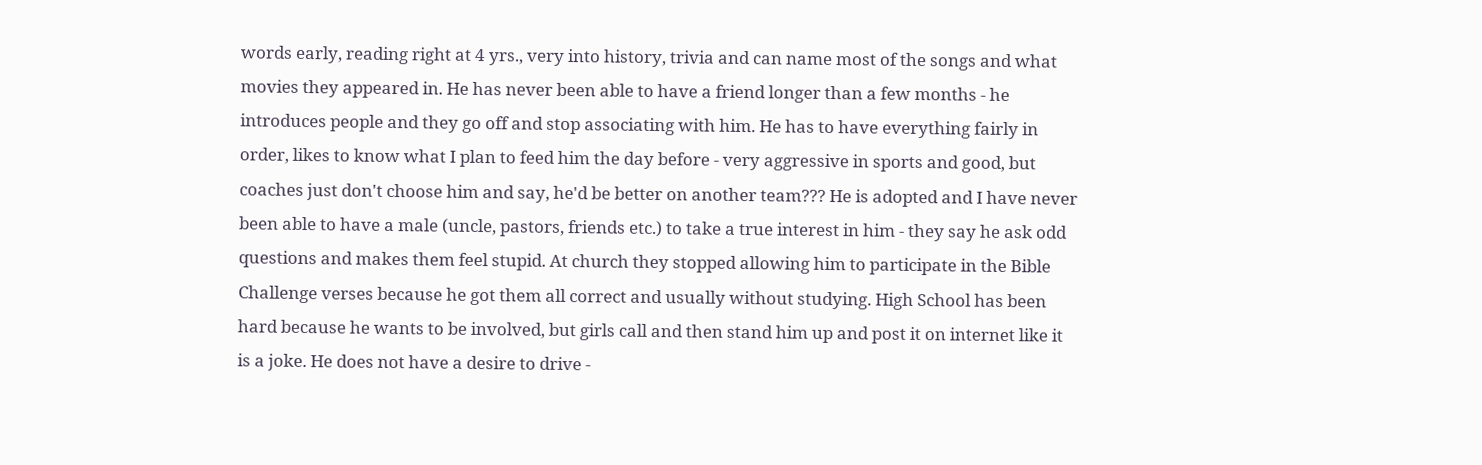words early, reading right at 4 yrs., very into history, trivia and can name most of the songs and what movies they appeared in. He has never been able to have a friend longer than a few months - he introduces people and they go off and stop associating with him. He has to have everything fairly in order, likes to know what I plan to feed him the day before - very aggressive in sports and good, but coaches just don't choose him and say, he'd be better on another team??? He is adopted and I have never been able to have a male (uncle, pastors, friends etc.) to take a true interest in him - they say he ask odd questions and makes them feel stupid. At church they stopped allowing him to participate in the Bible Challenge verses because he got them all correct and usually without studying. High School has been hard because he wants to be involved, but girls call and then stand him up and post it on internet like it is a joke. He does not have a desire to drive -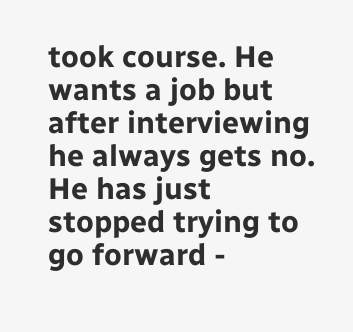took course. He wants a job but after interviewing he always gets no. He has just stopped trying to go forward -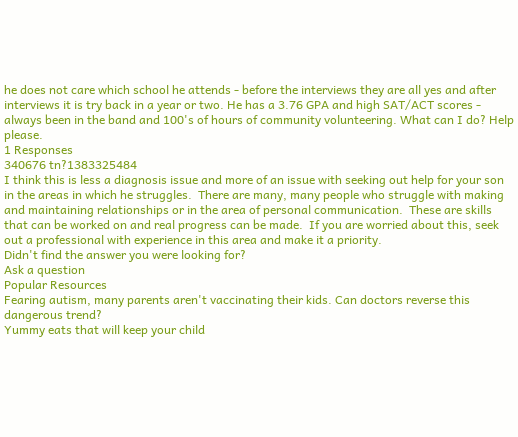he does not care which school he attends - before the interviews they are all yes and after interviews it is try back in a year or two. He has a 3.76 GPA and high SAT/ACT scores - always been in the band and 100's of hours of community volunteering. What can I do? Help please.
1 Responses
340676 tn?1383325484
I think this is less a diagnosis issue and more of an issue with seeking out help for your son in the areas in which he struggles.  There are many, many people who struggle with making and maintaining relationships or in the area of personal communication.  These are skills that can be worked on and real progress can be made.  If you are worried about this, seek out a professional with experience in this area and make it a priority.
Didn't find the answer you were looking for?
Ask a question
Popular Resources
Fearing autism, many parents aren't vaccinating their kids. Can doctors reverse this dangerous trend?
Yummy eats that will keep your child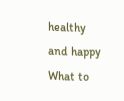healthy and happy
What to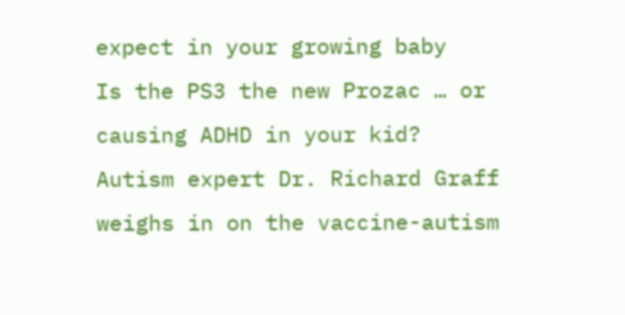expect in your growing baby
Is the PS3 the new Prozac … or causing ADHD in your kid?
Autism expert Dr. Richard Graff weighs in on the vaccine-autism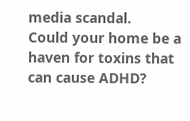media scandal.
Could your home be a haven for toxins that can cause ADHD?